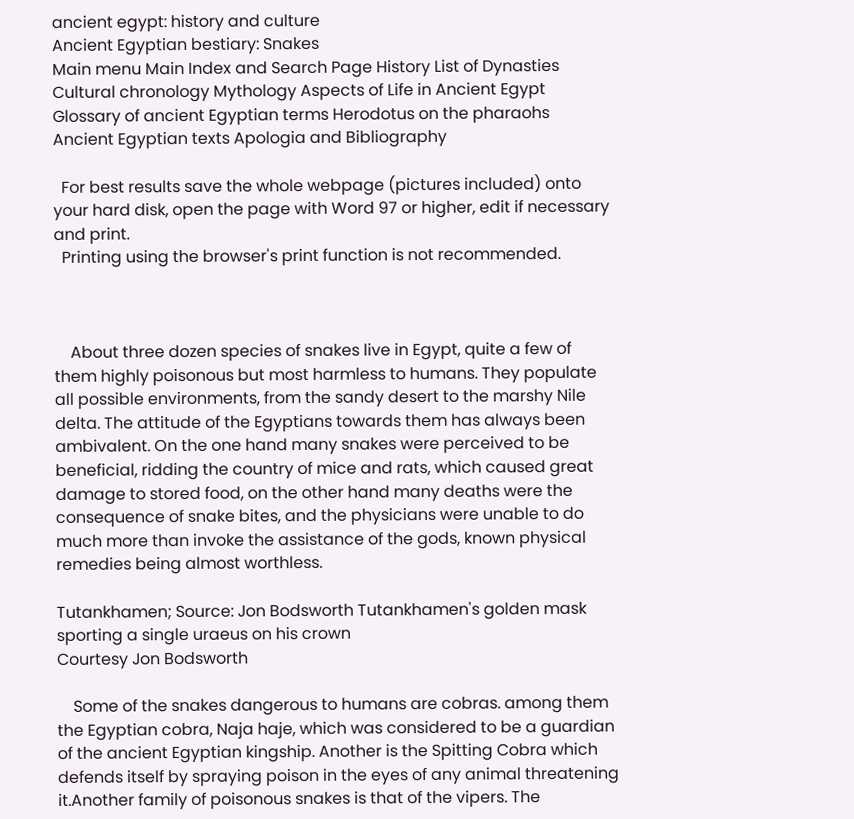ancient egypt: history and culture
Ancient Egyptian bestiary: Snakes
Main menu Main Index and Search Page History List of Dynasties Cultural chronology Mythology Aspects of Life in Ancient Egypt Glossary of ancient Egyptian terms Herodotus on the pharaohs Ancient Egyptian texts Apologia and Bibliography

  For best results save the whole webpage (pictures included) onto your hard disk, open the page with Word 97 or higher, edit if necessary and print.
  Printing using the browser's print function is not recommended.



    About three dozen species of snakes live in Egypt, quite a few of them highly poisonous but most harmless to humans. They populate all possible environments, from the sandy desert to the marshy Nile delta. The attitude of the Egyptians towards them has always been ambivalent. On the one hand many snakes were perceived to be beneficial, ridding the country of mice and rats, which caused great damage to stored food, on the other hand many deaths were the consequence of snake bites, and the physicians were unable to do much more than invoke the assistance of the gods, known physical remedies being almost worthless.

Tutankhamen; Source: Jon Bodsworth Tutankhamen's golden mask sporting a single uraeus on his crown
Courtesy Jon Bodsworth

    Some of the snakes dangerous to humans are cobras. among them the Egyptian cobra, Naja haje, which was considered to be a guardian of the ancient Egyptian kingship. Another is the Spitting Cobra which defends itself by spraying poison in the eyes of any animal threatening it.Another family of poisonous snakes is that of the vipers. The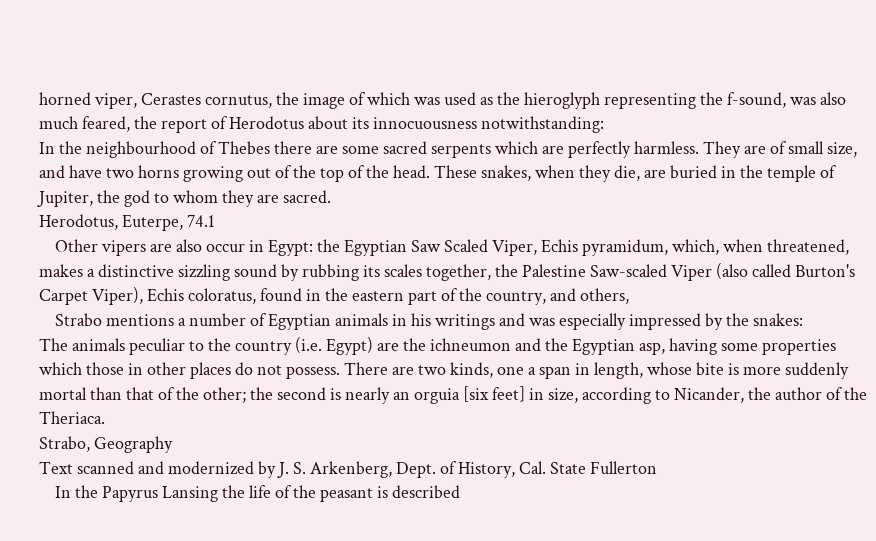horned viper, Cerastes cornutus, the image of which was used as the hieroglyph representing the f-sound, was also much feared, the report of Herodotus about its innocuousness notwithstanding:
In the neighbourhood of Thebes there are some sacred serpents which are perfectly harmless. They are of small size, and have two horns growing out of the top of the head. These snakes, when they die, are buried in the temple of Jupiter, the god to whom they are sacred.
Herodotus, Euterpe, 74.1
    Other vipers are also occur in Egypt: the Egyptian Saw Scaled Viper, Echis pyramidum, which, when threatened, makes a distinctive sizzling sound by rubbing its scales together, the Palestine Saw-scaled Viper (also called Burton's Carpet Viper), Echis coloratus, found in the eastern part of the country, and others,
    Strabo mentions a number of Egyptian animals in his writings and was especially impressed by the snakes:
The animals peculiar to the country (i.e. Egypt) are the ichneumon and the Egyptian asp, having some properties which those in other places do not possess. There are two kinds, one a span in length, whose bite is more suddenly mortal than that of the other; the second is nearly an orguia [six feet] in size, according to Nicander, the author of the Theriaca.
Strabo, Geography
Text scanned and modernized by J. S. Arkenberg, Dept. of History, Cal. State Fullerton
    In the Papyrus Lansing the life of the peasant is described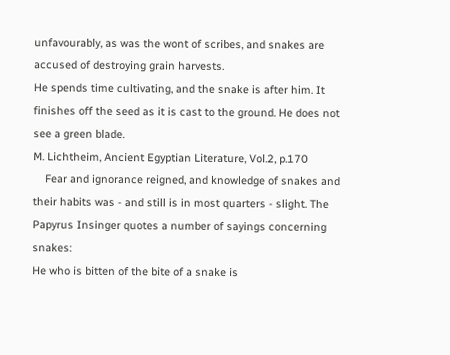unfavourably, as was the wont of scribes, and snakes are accused of destroying grain harvests.
He spends time cultivating, and the snake is after him. It finishes off the seed as it is cast to the ground. He does not see a green blade.
M. Lichtheim, Ancient Egyptian Literature, Vol.2, p.170
    Fear and ignorance reigned, and knowledge of snakes and their habits was - and still is in most quarters - slight. The Papyrus Insinger quotes a number of sayings concerning snakes:
He who is bitten of the bite of a snake is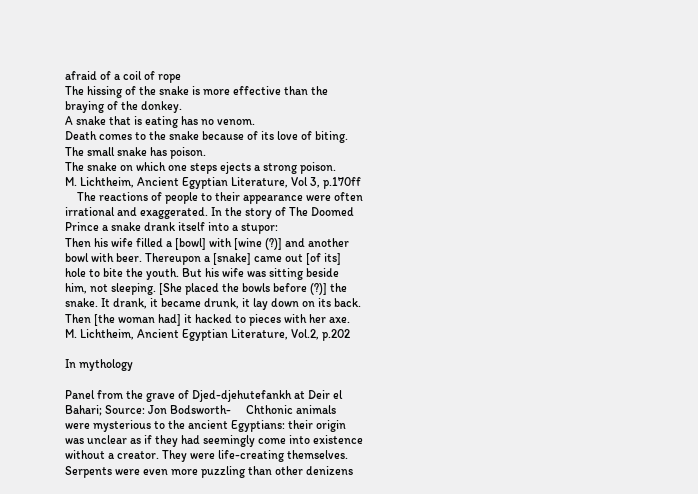afraid of a coil of rope
The hissing of the snake is more effective than the braying of the donkey.
A snake that is eating has no venom.
Death comes to the snake because of its love of biting.
The small snake has poison.
The snake on which one steps ejects a strong poison.
M. Lichtheim, Ancient Egyptian Literature, Vol 3, p.170ff
    The reactions of people to their appearance were often irrational and exaggerated. In the story of The Doomed Prince a snake drank itself into a stupor:
Then his wife filled a [bowl] with [wine (?)] and another bowl with beer. Thereupon a [snake] came out [of its] hole to bite the youth. But his wife was sitting beside him, not sleeping. [She placed the bowls before (?)] the snake. It drank, it became drunk, it lay down on its back. Then [the woman had] it hacked to pieces with her axe.
M. Lichtheim, Ancient Egyptian Literature, Vol.2, p.202

In mythology

Panel from the grave of Djed-djehutefankh at Deir el Bahari; Source: Jon Bodsworth-     Chthonic animals were mysterious to the ancient Egyptians: their origin was unclear as if they had seemingly come into existence without a creator. They were life-creating themselves. Serpents were even more puzzling than other denizens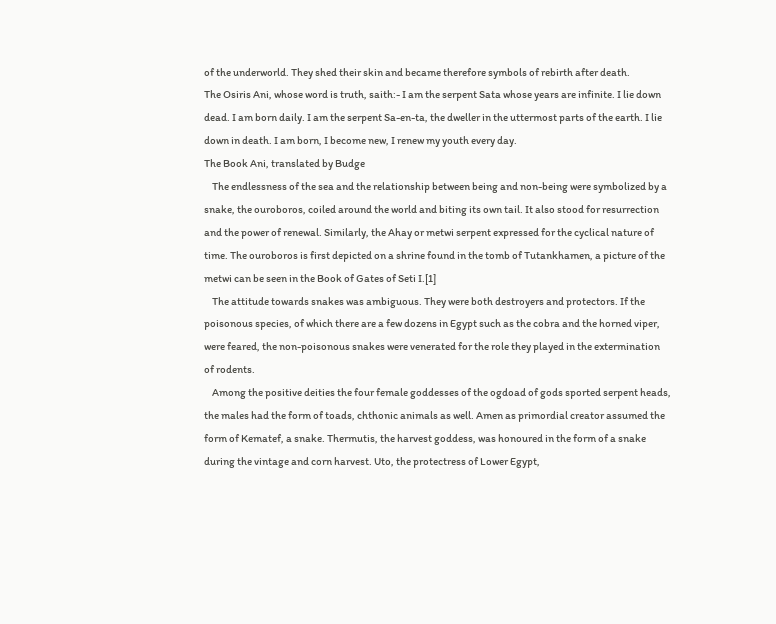of the underworld. They shed their skin and became therefore symbols of rebirth after death.
The Osiris Ani, whose word is truth, saith:- I am the serpent Sata whose years are infinite. I lie down dead. I am born daily. I am the serpent Sa-en-ta, the dweller in the uttermost parts of the earth. I lie down in death. I am born, I become new, I renew my youth every day.
The Book Ani, translated by Budge
    The endlessness of the sea and the relationship between being and non-being were symbolized by a snake, the ouroboros, coiled around the world and biting its own tail. It also stood for resurrection and the power of renewal. Similarly, the Ahay or metwi serpent expressed for the cyclical nature of time. The ouroboros is first depicted on a shrine found in the tomb of Tutankhamen, a picture of the metwi can be seen in the Book of Gates of Seti I.[1]
    The attitude towards snakes was ambiguous. They were both destroyers and protectors. If the poisonous species, of which there are a few dozens in Egypt such as the cobra and the horned viper, were feared, the non-poisonous snakes were venerated for the role they played in the extermination of rodents.
    Among the positive deities the four female goddesses of the ogdoad of gods sported serpent heads, the males had the form of toads, chthonic animals as well. Amen as primordial creator assumed the form of Kematef, a snake. Thermutis, the harvest goddess, was honoured in the form of a snake during the vintage and corn harvest. Uto, the protectress of Lower Egypt,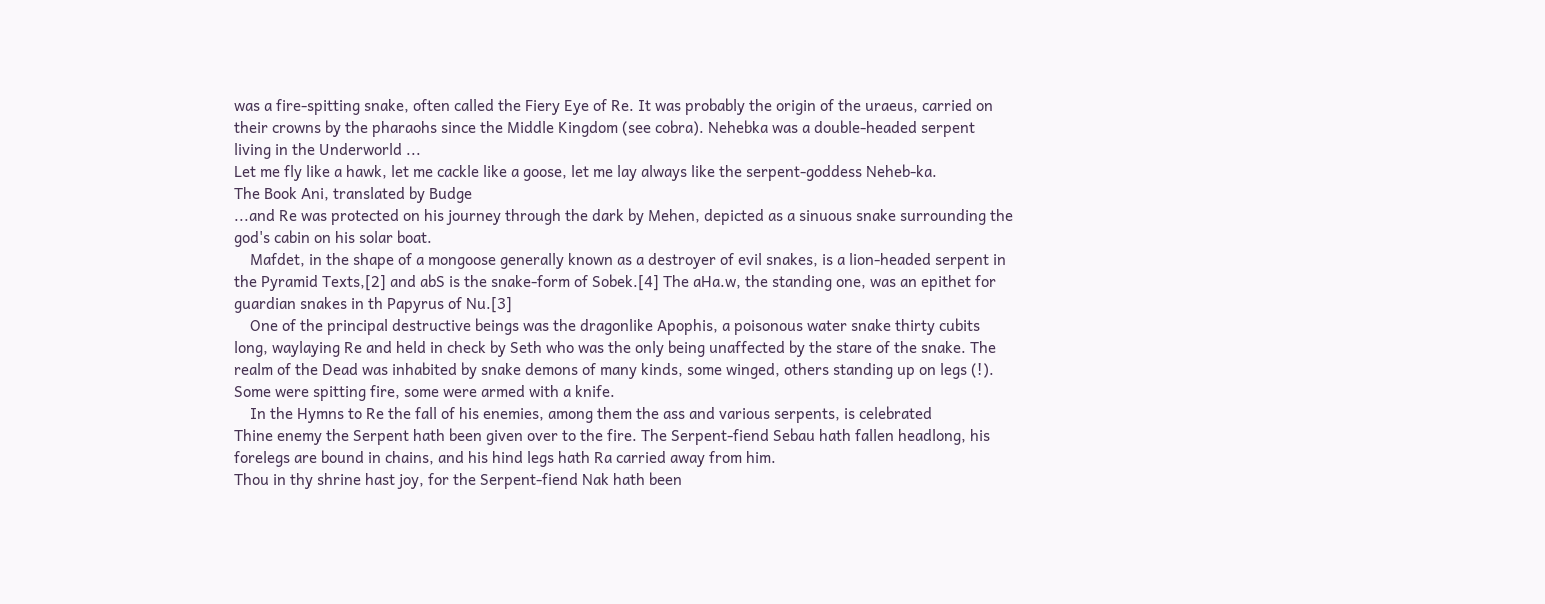was a fire-spitting snake, often called the Fiery Eye of Re. It was probably the origin of the uraeus, carried on their crowns by the pharaohs since the Middle Kingdom (see cobra). Nehebka was a double-headed serpent living in the Underworld ...
Let me fly like a hawk, let me cackle like a goose, let me lay always like the serpent-goddess Neheb-ka.
The Book Ani, translated by Budge
...and Re was protected on his journey through the dark by Mehen, depicted as a sinuous snake surrounding the god's cabin on his solar boat.
    Mafdet, in the shape of a mongoose generally known as a destroyer of evil snakes, is a lion-headed serpent in the Pyramid Texts,[2] and abS is the snake-form of Sobek.[4] The aHa.w, the standing one, was an epithet for guardian snakes in th Papyrus of Nu.[3]
    One of the principal destructive beings was the dragonlike Apophis, a poisonous water snake thirty cubits long, waylaying Re and held in check by Seth who was the only being unaffected by the stare of the snake. The realm of the Dead was inhabited by snake demons of many kinds, some winged, others standing up on legs (!). Some were spitting fire, some were armed with a knife.
    In the Hymns to Re the fall of his enemies, among them the ass and various serpents, is celebrated
Thine enemy the Serpent hath been given over to the fire. The Serpent-fiend Sebau hath fallen headlong, his forelegs are bound in chains, and his hind legs hath Ra carried away from him.
Thou in thy shrine hast joy, for the Serpent-fiend Nak hath been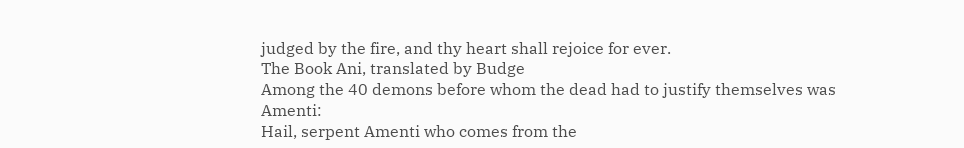judged by the fire, and thy heart shall rejoice for ever.
The Book Ani, translated by Budge
Among the 40 demons before whom the dead had to justify themselves was Amenti:
Hail, serpent Amenti who comes from the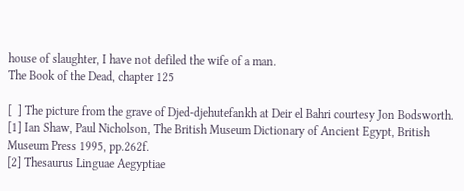house of slaughter, I have not defiled the wife of a man.
The Book of the Dead, chapter 125

[  ] The picture from the grave of Djed-djehutefankh at Deir el Bahri courtesy Jon Bodsworth.
[1] Ian Shaw, Paul Nicholson, The British Museum Dictionary of Ancient Egypt, British Museum Press 1995, pp.262f.
[2] Thesaurus Linguae Aegyptiae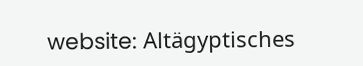website: Altägyptisches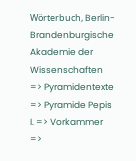Wörterbuch, Berlin-Brandenburgische Akademie der Wissenschaften => Pyramidentexte => Pyramide Pepis I. => Vorkammer =>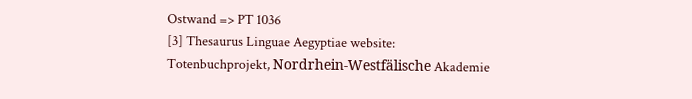Ostwand => PT 1036
[3] Thesaurus Linguae Aegyptiae website: Totenbuchprojekt, Nordrhein-Westfälische Akademie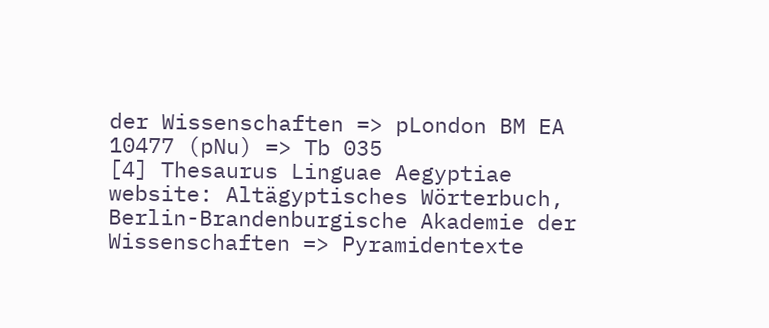der Wissenschaften => pLondon BM EA 10477 (pNu) => Tb 035
[4] Thesaurus Linguae Aegyptiae website: Altägyptisches Wörterbuch, Berlin-Brandenburgische Akademie der Wissenschaften => Pyramidentexte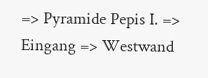=> Pyramide Pepis I. => Eingang => Westwand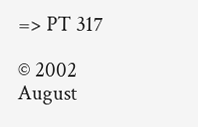=> PT 317

© 2002
August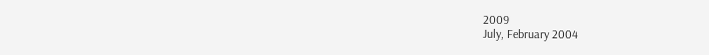2009
July, February 2004